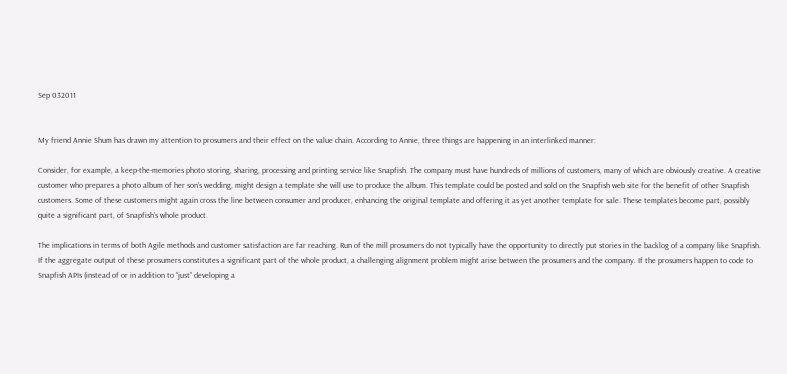Sep 032011


My friend Annie Shum has drawn my attention to prosumers and their effect on the value chain. According to Annie, three things are happening in an interlinked manner:

Consider, for example, a keep-the-memories photo storing, sharing, processing and printing service like Snapfish. The company must have hundreds of millions of customers, many of which are obviously creative. A creative customer who prepares a photo album of her son’s wedding, might design a template she will use to produce the album. This template could be posted and sold on the Snapfish web site for the benefit of other Snapfish customers. Some of these customers might again cross the line between consumer and producer, enhancing the original template and offering it as yet another template for sale. These templates become part, possibly quite a significant part, of Snapfish’s whole product.

The implications in terms of both Agile methods and customer satisfaction are far reaching. Run of the mill prosumers do not typically have the opportunity to directly put stories in the backlog of a company like Snapfish. If the aggregate output of these prosumers constitutes a significant part of the whole product, a challenging alignment problem might arise between the prosumers and the company. If the prosumers happen to code to Snapfish APIs (instead of or in addition to “just” developing a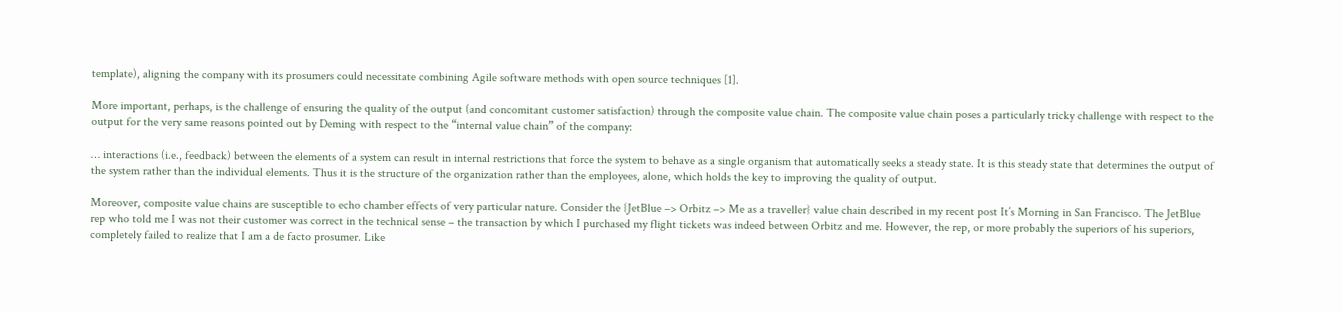template), aligning the company with its prosumers could necessitate combining Agile software methods with open source techniques [1].

More important, perhaps, is the challenge of ensuring the quality of the output (and concomitant customer satisfaction) through the composite value chain. The composite value chain poses a particularly tricky challenge with respect to the output for the very same reasons pointed out by Deming with respect to the “internal value chain” of the company:

… interactions (i.e., feedback) between the elements of a system can result in internal restrictions that force the system to behave as a single organism that automatically seeks a steady state. It is this steady state that determines the output of the system rather than the individual elements. Thus it is the structure of the organization rather than the employees, alone, which holds the key to improving the quality of output.

Moreover, composite value chains are susceptible to echo chamber effects of very particular nature. Consider the {JetBlue –> Orbitz –> Me as a traveller} value chain described in my recent post It’s Morning in San Francisco. The JetBlue rep who told me I was not their customer was correct in the technical sense – the transaction by which I purchased my flight tickets was indeed between Orbitz and me. However, the rep, or more probably the superiors of his superiors, completely failed to realize that I am a de facto prosumer. Like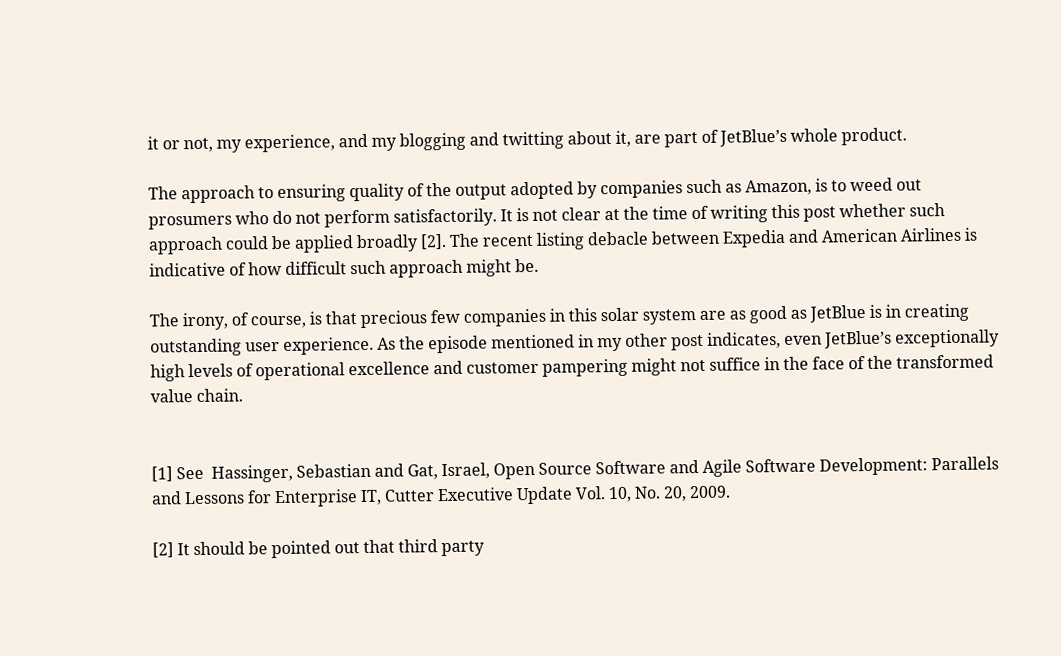it or not, my experience, and my blogging and twitting about it, are part of JetBlue’s whole product.

The approach to ensuring quality of the output adopted by companies such as Amazon, is to weed out prosumers who do not perform satisfactorily. It is not clear at the time of writing this post whether such approach could be applied broadly [2]. The recent listing debacle between Expedia and American Airlines is indicative of how difficult such approach might be.

The irony, of course, is that precious few companies in this solar system are as good as JetBlue is in creating outstanding user experience. As the episode mentioned in my other post indicates, even JetBlue’s exceptionally high levels of operational excellence and customer pampering might not suffice in the face of the transformed value chain.


[1] See  Hassinger, Sebastian and Gat, Israel, Open Source Software and Agile Software Development: Parallels and Lessons for Enterprise IT, Cutter Executive Update Vol. 10, No. 20, 2009.

[2] It should be pointed out that third party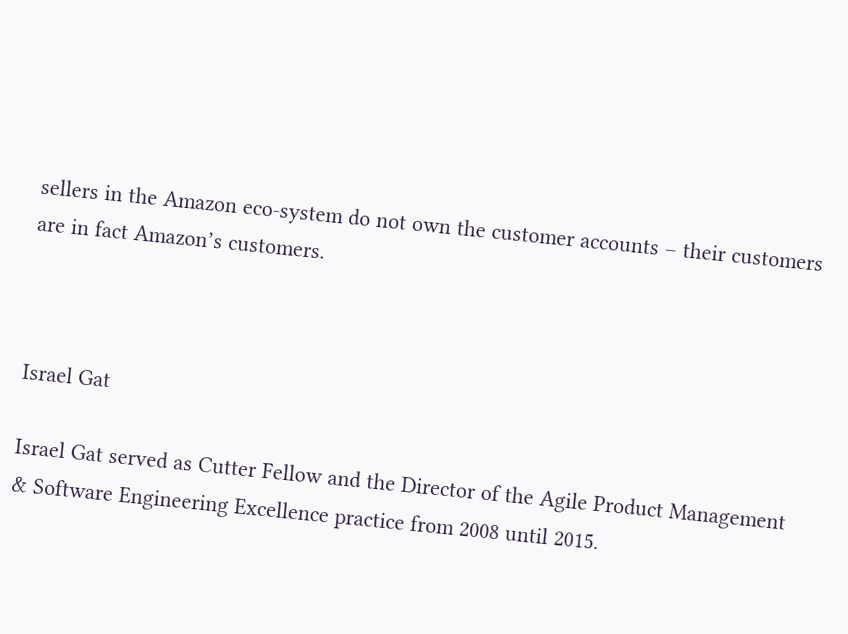sellers in the Amazon eco-system do not own the customer accounts – their customers are in fact Amazon’s customers.



Israel Gat

Israel Gat served as Cutter Fellow and the Director of the Agile Product Management & Software Engineering Excellence practice from 2008 until 2015.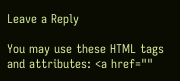Leave a Reply

You may use these HTML tags and attributes: <a href=""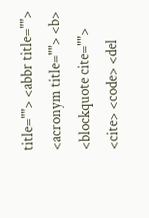title=""> <abbr title=""> <acronym title=""> <b> <blockquote cite=""> <cite> <code> <del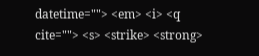datetime=""> <em> <i> <q cite=""> <s> <strike> <strong>